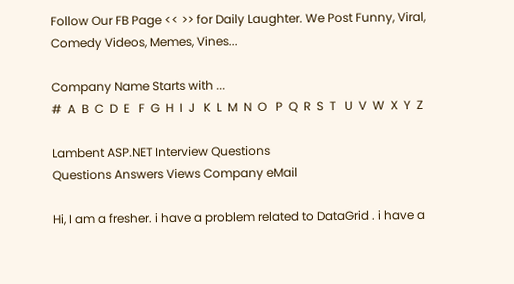Follow Our FB Page << >> for Daily Laughter. We Post Funny, Viral, Comedy Videos, Memes, Vines...

Company Name Starts with ...
#  A  B  C  D  E   F  G  H  I  J   K  L  M  N  O   P  Q  R  S  T   U  V  W  X  Y  Z

Lambent ASP.NET Interview Questions
Questions Answers Views Company eMail

Hi, I am a fresher. i have a problem related to DataGrid . i have a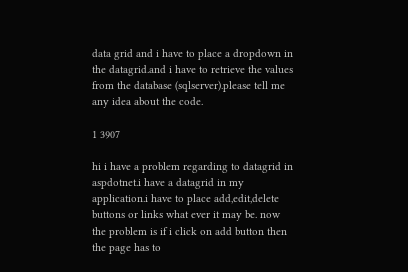data grid and i have to place a dropdown in the datagrid.and i have to retrieve the values from the database (sqlserver).please tell me any idea about the code.

1 3907

hi i have a problem regarding to datagrid in aspdotnet.i have a datagrid in my application.i have to place add,edit,delete buttons or links what ever it may be. now the problem is if i click on add button then the page has to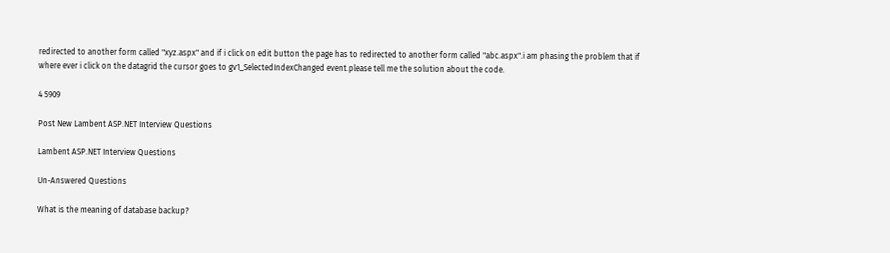redirected to another form called "xyz.aspx" and if i click on edit button the page has to redirected to another form called "abc.aspx".i am phasing the problem that if where ever i click on the datagrid the cursor goes to gv1_SelectedIndexChanged event.please tell me the solution about the code.

4 5909

Post New Lambent ASP.NET Interview Questions

Lambent ASP.NET Interview Questions

Un-Answered Questions

What is the meaning of database backup?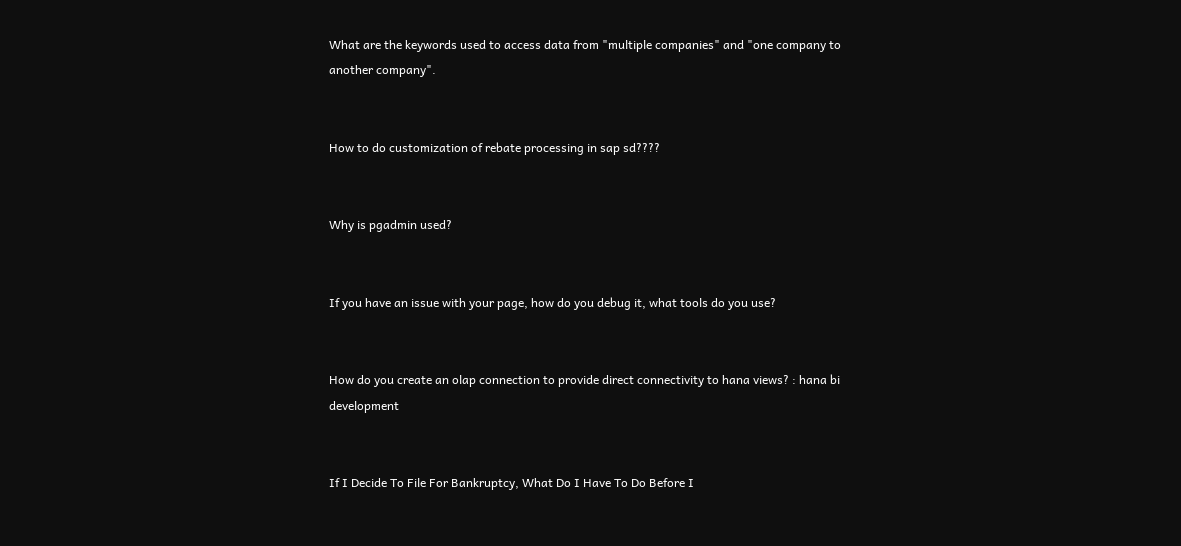What are the keywords used to access data from "multiple companies" and "one company to another company".


How to do customization of rebate processing in sap sd????


Why is pgadmin used?


If you have an issue with your page, how do you debug it, what tools do you use?


How do you create an olap connection to provide direct connectivity to hana views? : hana bi development


If I Decide To File For Bankruptcy, What Do I Have To Do Before I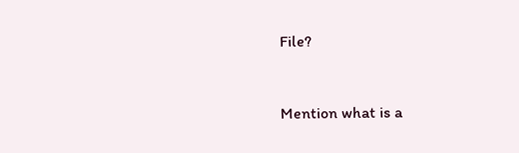File?


Mention what is a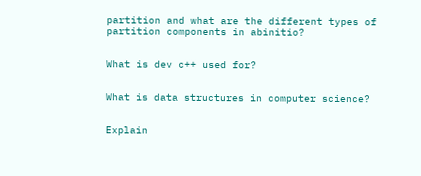partition and what are the different types of partition components in abinitio?


What is dev c++ used for?


What is data structures in computer science?


Explain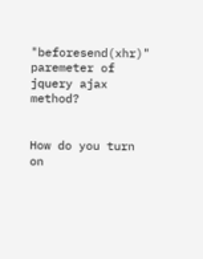"beforesend(xhr)" paremeter of jquery ajax method?


How do you turn on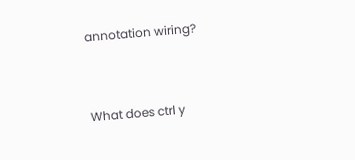annotation wiring?


What does ctrl y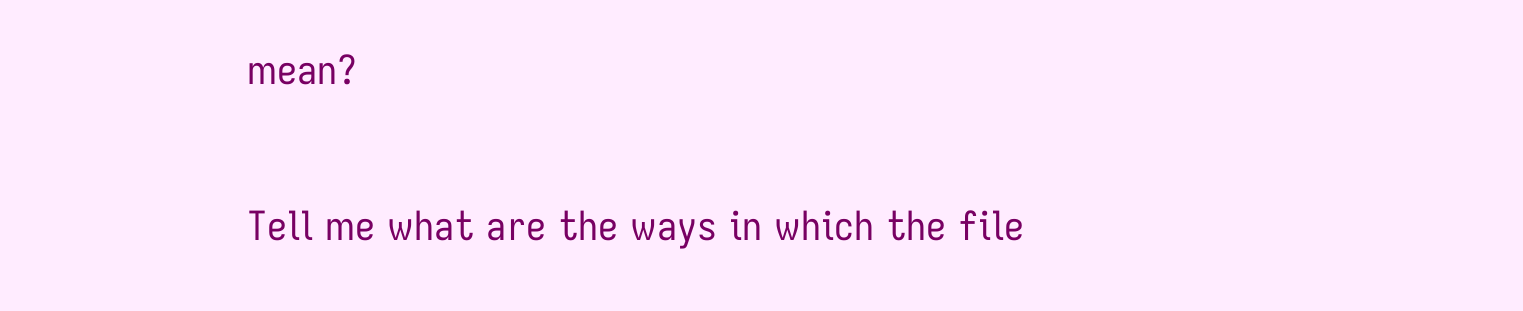mean?


Tell me what are the ways in which the file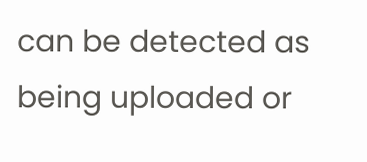can be detected as being uploaded or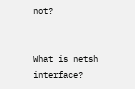not?


What is netsh interface?